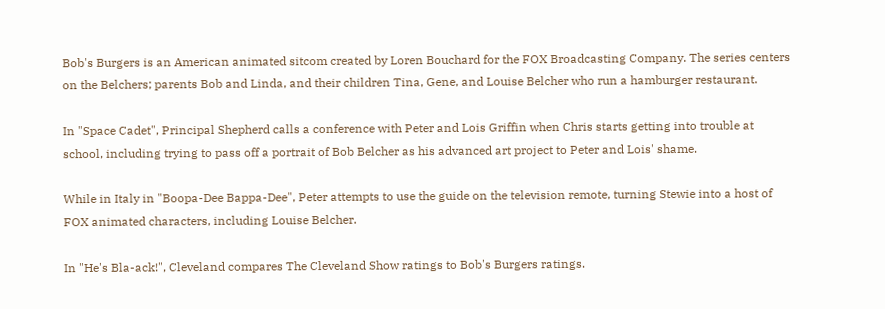Bob's Burgers is an American animated sitcom created by Loren Bouchard for the FOX Broadcasting Company. The series centers on the Belchers; parents Bob and Linda, and their children Tina, Gene, and Louise Belcher who run a hamburger restaurant.

In "Space Cadet", Principal Shepherd calls a conference with Peter and Lois Griffin when Chris starts getting into trouble at school, including trying to pass off a portrait of Bob Belcher as his advanced art project to Peter and Lois' shame.

While in Italy in "Boopa-Dee Bappa-Dee", Peter attempts to use the guide on the television remote, turning Stewie into a host of FOX animated characters, including Louise Belcher.

In "He's Bla-ack!", Cleveland compares The Cleveland Show ratings to Bob's Burgers ratings.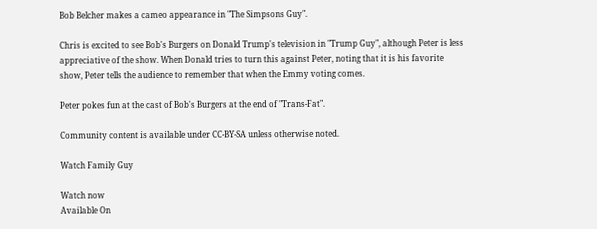Bob Belcher makes a cameo appearance in "The Simpsons Guy".

Chris is excited to see Bob's Burgers on Donald Trump's television in "Trump Guy", although Peter is less appreciative of the show. When Donald tries to turn this against Peter, noting that it is his favorite show, Peter tells the audience to remember that when the Emmy voting comes.

Peter pokes fun at the cast of Bob's Burgers at the end of "Trans-Fat".

Community content is available under CC-BY-SA unless otherwise noted.

Watch Family Guy

Watch now
Available On